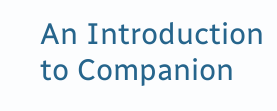An Introduction to Companion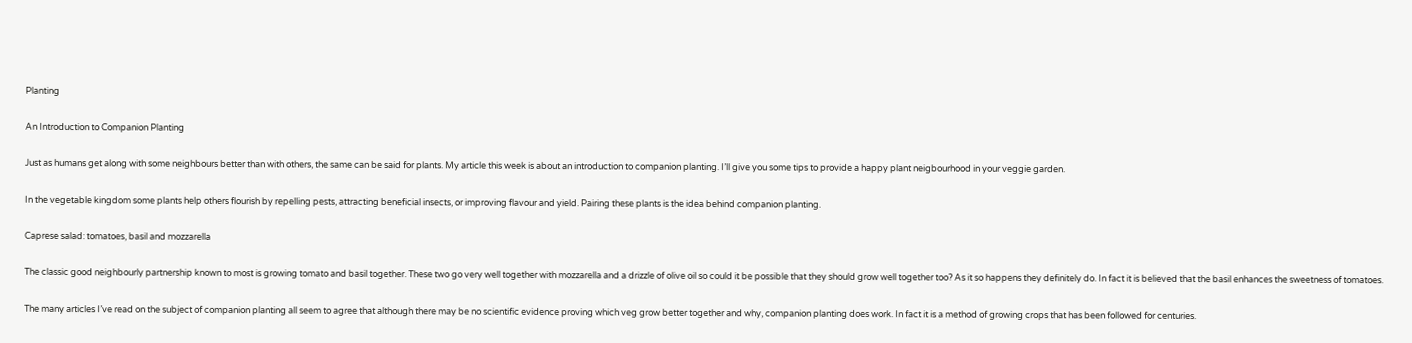Planting

An Introduction to Companion Planting

Just as humans get along with some neighbours better than with others, the same can be said for plants. My article this week is about an introduction to companion planting. I’ll give you some tips to provide a happy plant neigbourhood in your veggie garden.

In the vegetable kingdom some plants help others flourish by repelling pests, attracting beneficial insects, or improving flavour and yield. Pairing these plants is the idea behind companion planting.

Caprese salad: tomatoes, basil and mozzarella

The classic good neighbourly partnership known to most is growing tomato and basil together. These two go very well together with mozzarella and a drizzle of olive oil so could it be possible that they should grow well together too? As it so happens they definitely do. In fact it is believed that the basil enhances the sweetness of tomatoes.

The many articles I’ve read on the subject of companion planting all seem to agree that although there may be no scientific evidence proving which veg grow better together and why, companion planting does work. In fact it is a method of growing crops that has been followed for centuries.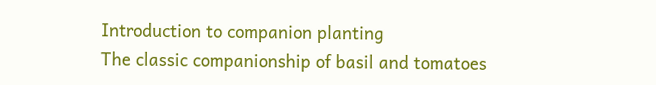Introduction to companion planting
The classic companionship of basil and tomatoes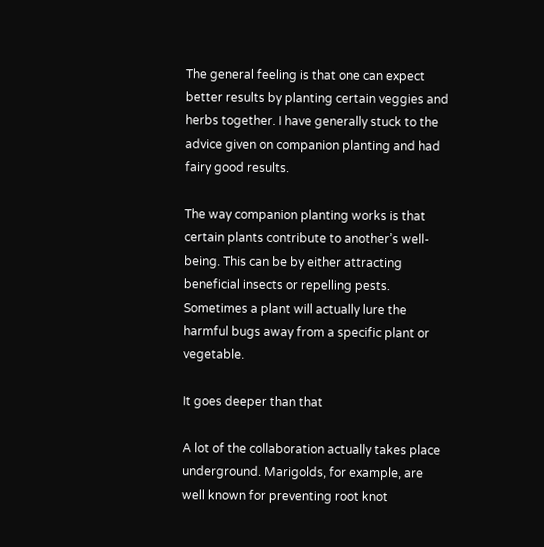The general feeling is that one can expect better results by planting certain veggies and herbs together. I have generally stuck to the advice given on companion planting and had fairy good results.

The way companion planting works is that certain plants contribute to another’s well-being. This can be by either attracting beneficial insects or repelling pests. Sometimes a plant will actually lure the harmful bugs away from a specific plant or vegetable.

It goes deeper than that

A lot of the collaboration actually takes place underground. Marigolds, for example, are well known for preventing root knot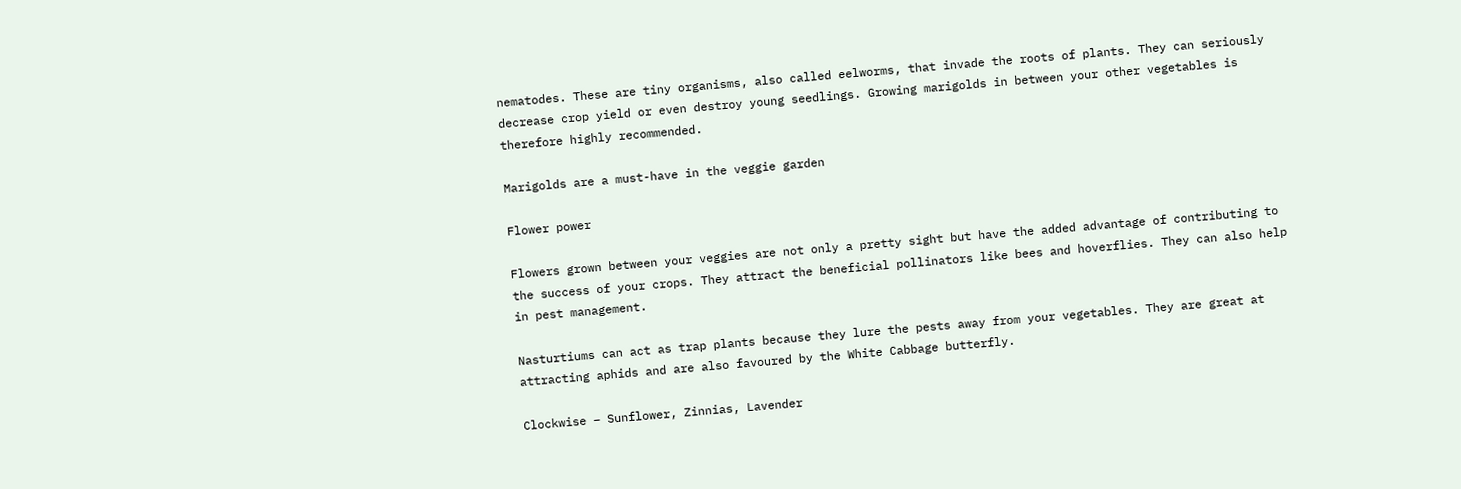nematodes. These are tiny organisms, also called eelworms, that invade the roots of plants. They can seriously decrease crop yield or even destroy young seedlings. Growing marigolds in between your other vegetables is therefore highly recommended.

Marigolds are a must-have in the veggie garden

Flower power

Flowers grown between your veggies are not only a pretty sight but have the added advantage of contributing to the success of your crops. They attract the beneficial pollinators like bees and hoverflies. They can also help in pest management.

Nasturtiums can act as trap plants because they lure the pests away from your vegetables. They are great at attracting aphids and are also favoured by the White Cabbage butterfly.

Clockwise – Sunflower, Zinnias, Lavender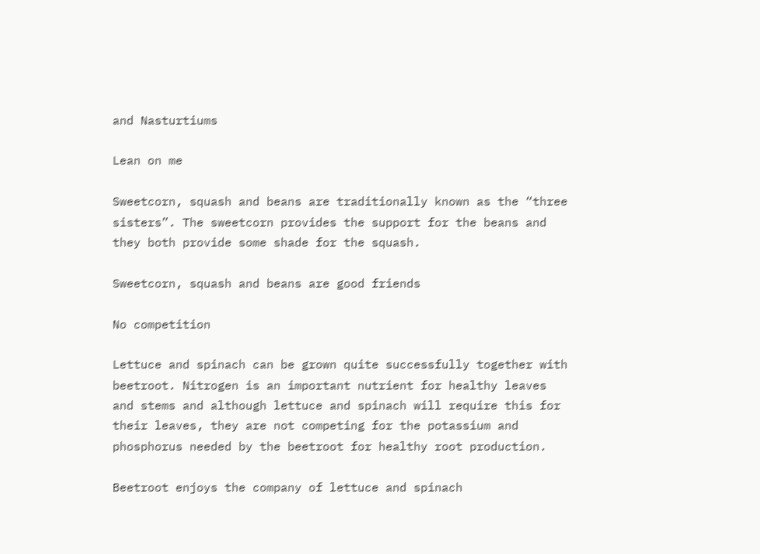and Nasturtiums

Lean on me

Sweetcorn, squash and beans are traditionally known as the “three sisters”. The sweetcorn provides the support for the beans and they both provide some shade for the squash.

Sweetcorn, squash and beans are good friends

No competition

Lettuce and spinach can be grown quite successfully together with beetroot. Nitrogen is an important nutrient for healthy leaves and stems and although lettuce and spinach will require this for their leaves, they are not competing for the potassium and phosphorus needed by the beetroot for healthy root production.

Beetroot enjoys the company of lettuce and spinach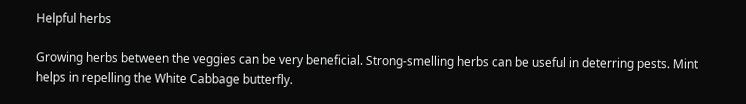Helpful herbs

Growing herbs between the veggies can be very beneficial. Strong-smelling herbs can be useful in deterring pests. Mint helps in repelling the White Cabbage butterfly.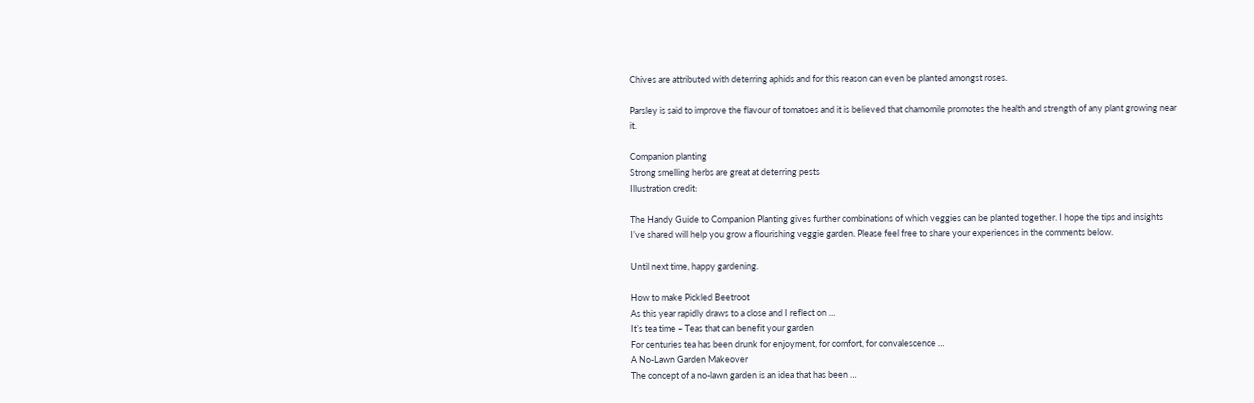Chives are attributed with deterring aphids and for this reason can even be planted amongst roses.

Parsley is said to improve the flavour of tomatoes and it is believed that chamomile promotes the health and strength of any plant growing near it.

Companion planting
Strong smelling herbs are great at deterring pests
Illustration credit:

The Handy Guide to Companion Planting gives further combinations of which veggies can be planted together. I hope the tips and insights I’ve shared will help you grow a flourishing veggie garden. Please feel free to share your experiences in the comments below.

Until next time, happy gardening.

How to make Pickled Beetroot
As this year rapidly draws to a close and I reflect on …
It’s tea time – Teas that can benefit your garden
For centuries tea has been drunk for enjoyment, for comfort, for convalescence …
A No-Lawn Garden Makeover
The concept of a no-lawn garden is an idea that has been …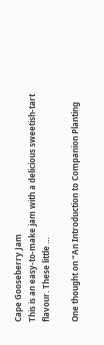Cape Gooseberry Jam
This is an easy-to-make jam with a delicious sweetish-tart flavour. These little …

One thought on “An Introduction to Companion Planting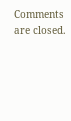Comments are closed.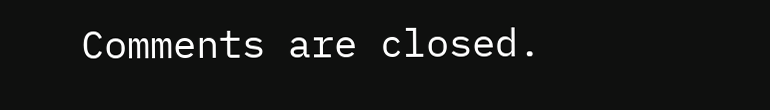Comments are closed.